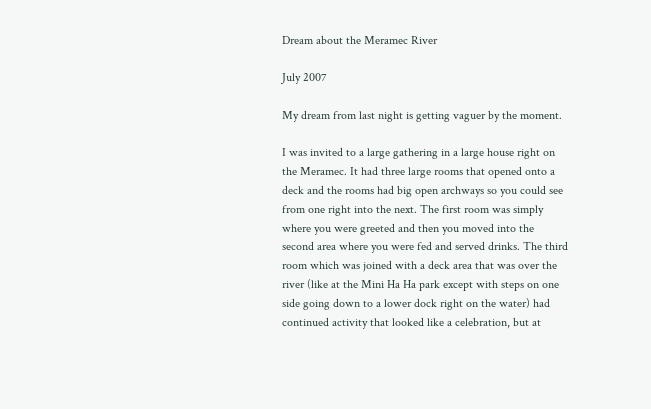Dream about the Meramec River

July 2007

My dream from last night is getting vaguer by the moment.

I was invited to a large gathering in a large house right on the Meramec. It had three large rooms that opened onto a deck and the rooms had big open archways so you could see from one right into the next. The first room was simply where you were greeted and then you moved into the second area where you were fed and served drinks. The third room which was joined with a deck area that was over the river (like at the Mini Ha Ha park except with steps on one side going down to a lower dock right on the water) had continued activity that looked like a celebration, but at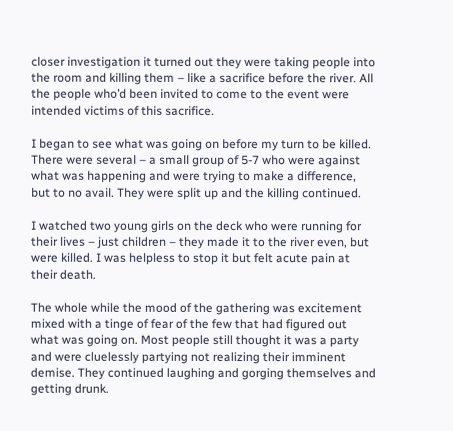closer investigation it turned out they were taking people into the room and killing them – like a sacrifice before the river. All the people who’d been invited to come to the event were intended victims of this sacrifice.

I began to see what was going on before my turn to be killed. There were several – a small group of 5-7 who were against what was happening and were trying to make a difference, but to no avail. They were split up and the killing continued.

I watched two young girls on the deck who were running for their lives – just children – they made it to the river even, but were killed. I was helpless to stop it but felt acute pain at their death.

The whole while the mood of the gathering was excitement mixed with a tinge of fear of the few that had figured out what was going on. Most people still thought it was a party and were cluelessly partying not realizing their imminent demise. They continued laughing and gorging themselves and getting drunk.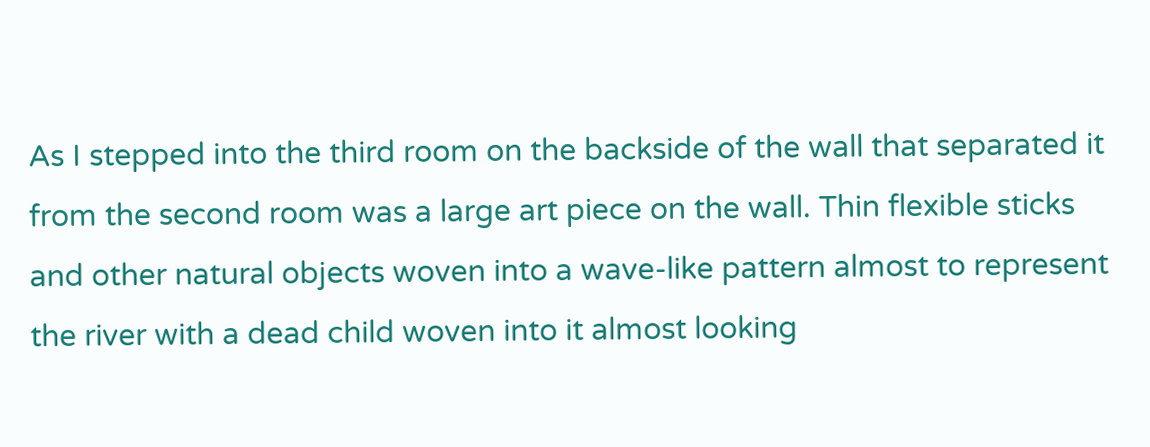As I stepped into the third room on the backside of the wall that separated it from the second room was a large art piece on the wall. Thin flexible sticks and other natural objects woven into a wave-like pattern almost to represent the river with a dead child woven into it almost looking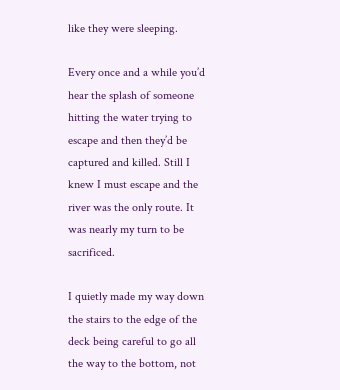like they were sleeping.

Every once and a while you’d hear the splash of someone hitting the water trying to escape and then they’d be captured and killed. Still I knew I must escape and the river was the only route. It was nearly my turn to be sacrificed.

I quietly made my way down the stairs to the edge of the deck being careful to go all the way to the bottom, not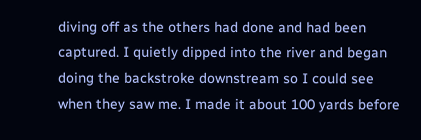diving off as the others had done and had been captured. I quietly dipped into the river and began doing the backstroke downstream so I could see when they saw me. I made it about 100 yards before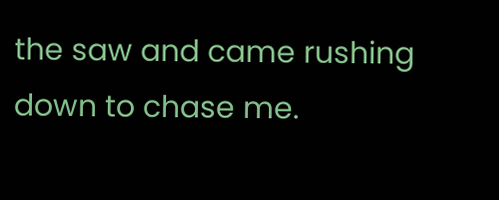the saw and came rushing down to chase me.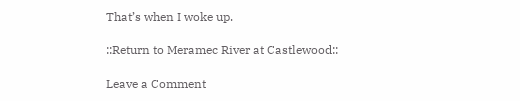That’s when I woke up.

::Return to Meramec River at Castlewood::

Leave a Comment